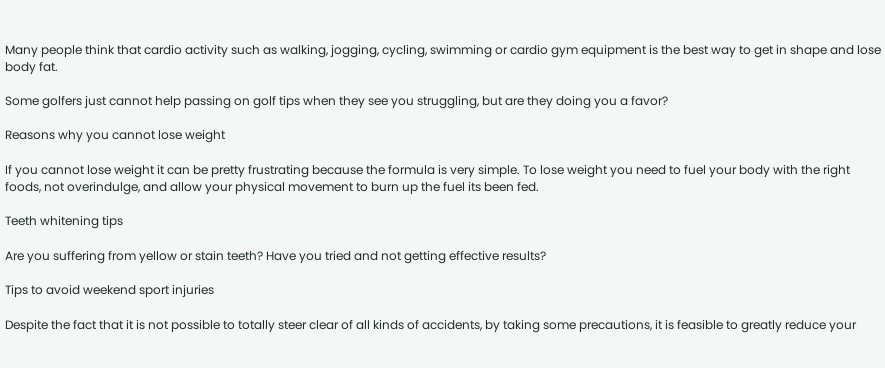Many people think that cardio activity such as walking, jogging, cycling, swimming or cardio gym equipment is the best way to get in shape and lose body fat.

Some golfers just cannot help passing on golf tips when they see you struggling, but are they doing you a favor?

Reasons why you cannot lose weight

If you cannot lose weight it can be pretty frustrating because the formula is very simple. To lose weight you need to fuel your body with the right foods, not overindulge, and allow your physical movement to burn up the fuel its been fed.

Teeth whitening tips

Are you suffering from yellow or stain teeth? Have you tried and not getting effective results?

Tips to avoid weekend sport injuries

Despite the fact that it is not possible to totally steer clear of all kinds of accidents, by taking some precautions, it is feasible to greatly reduce your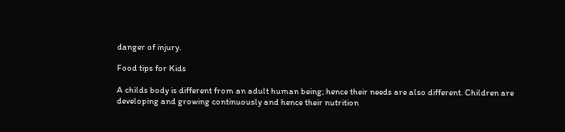danger of injury.

Food tips for Kids

A childs body is different from an adult human being; hence their needs are also different. Children are developing and growing continuously and hence their nutrition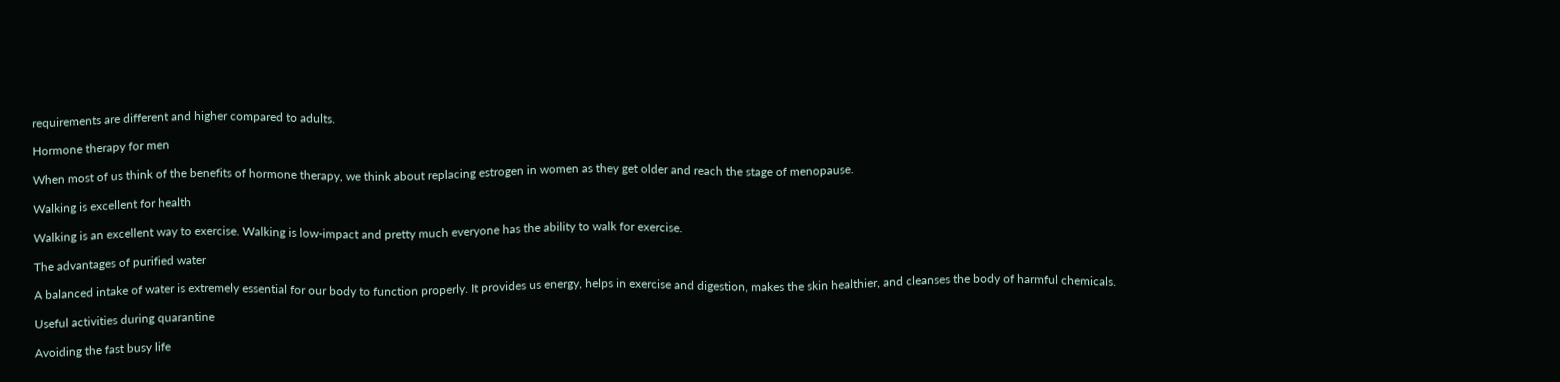requirements are different and higher compared to adults.

Hormone therapy for men

When most of us think of the benefits of hormone therapy, we think about replacing estrogen in women as they get older and reach the stage of menopause.

Walking is excellent for health

Walking is an excellent way to exercise. Walking is low-impact and pretty much everyone has the ability to walk for exercise.

The advantages of purified water

A balanced intake of water is extremely essential for our body to function properly. It provides us energy, helps in exercise and digestion, makes the skin healthier, and cleanses the body of harmful chemicals.

Useful activities during quarantine

Avoiding the fast busy life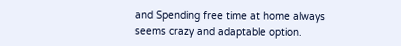and Spending free time at home always seems crazy and adaptable option.